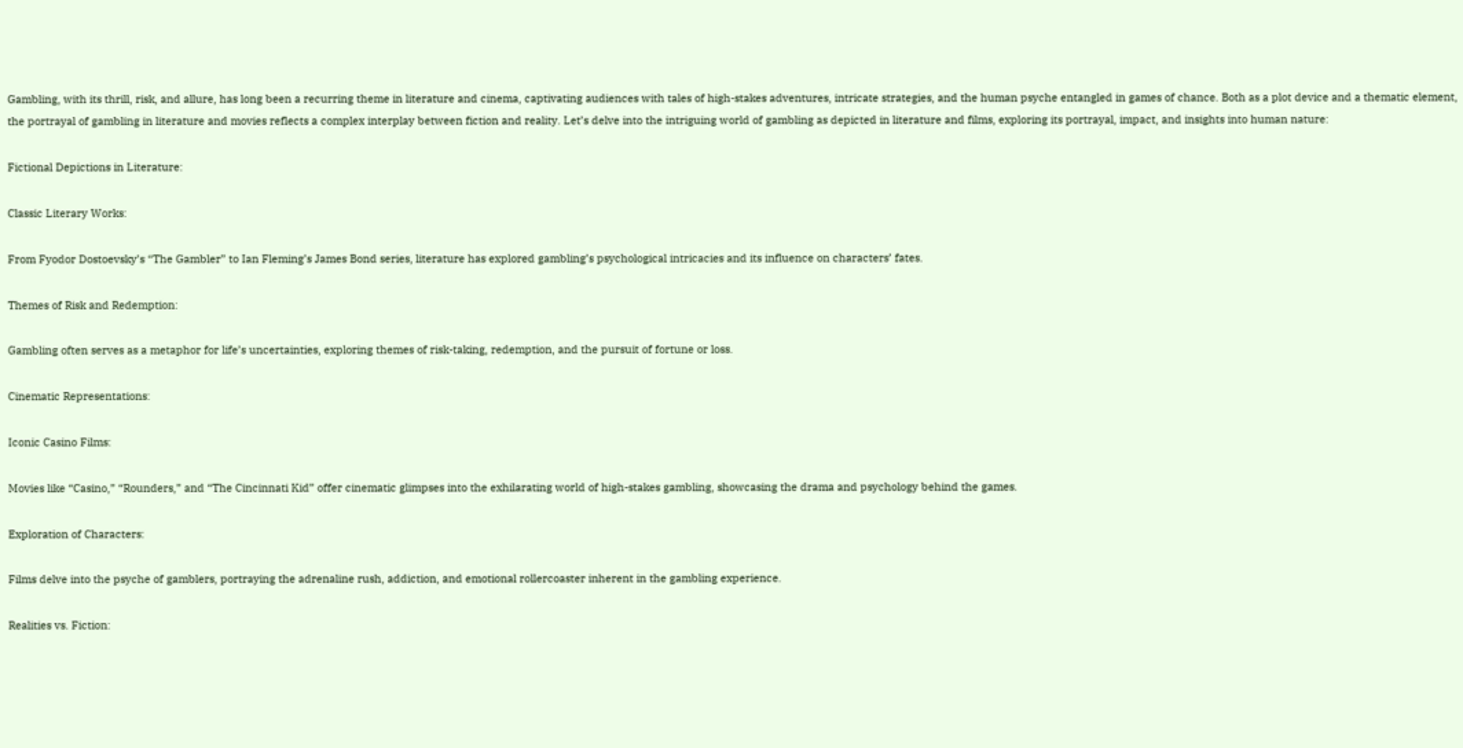Gambling, with its thrill, risk, and allure, has long been a recurring theme in literature and cinema, captivating audiences with tales of high-stakes adventures, intricate strategies, and the human psyche entangled in games of chance. Both as a plot device and a thematic element, the portrayal of gambling in literature and movies reflects a complex interplay between fiction and reality. Let’s delve into the intriguing world of gambling as depicted in literature and films, exploring its portrayal, impact, and insights into human nature:

Fictional Depictions in Literature:

Classic Literary Works:

From Fyodor Dostoevsky’s “The Gambler” to Ian Fleming’s James Bond series, literature has explored gambling’s psychological intricacies and its influence on characters’ fates.

Themes of Risk and Redemption:

Gambling often serves as a metaphor for life’s uncertainties, exploring themes of risk-taking, redemption, and the pursuit of fortune or loss.

Cinematic Representations:

Iconic Casino Films:

Movies like “Casino,” “Rounders,” and “The Cincinnati Kid” offer cinematic glimpses into the exhilarating world of high-stakes gambling, showcasing the drama and psychology behind the games.

Exploration of Characters:

Films delve into the psyche of gamblers, portraying the adrenaline rush, addiction, and emotional rollercoaster inherent in the gambling experience.

Realities vs. Fiction: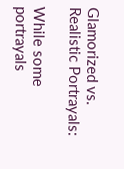Glamorized vs. Realistic Portrayals:

While some portrayals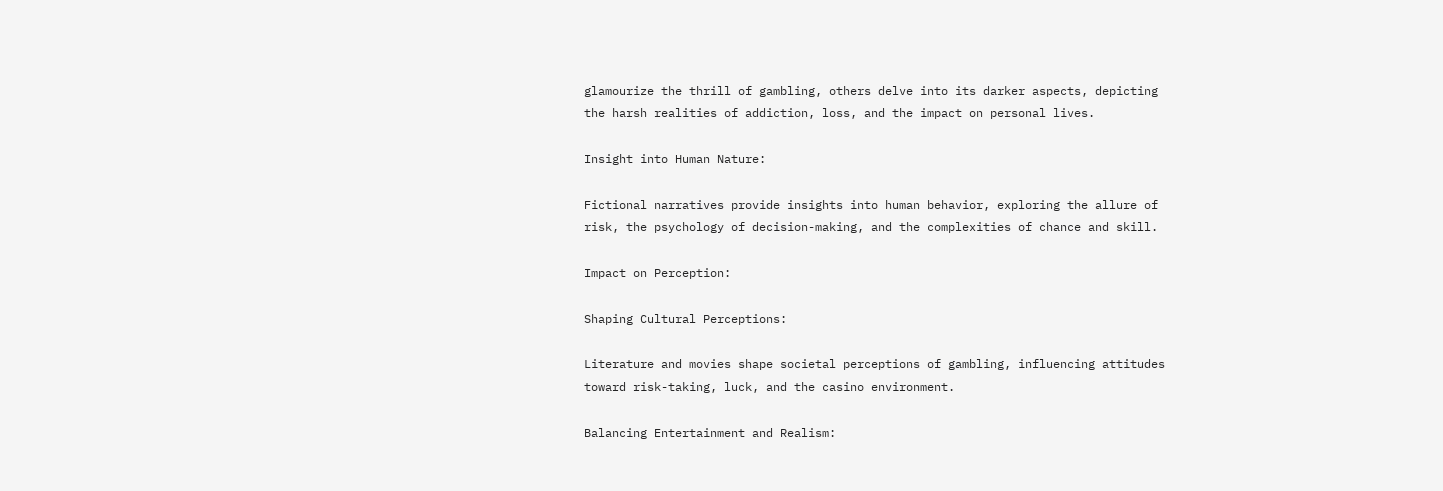glamourize the thrill of gambling, others delve into its darker aspects, depicting the harsh realities of addiction, loss, and the impact on personal lives.

Insight into Human Nature:

Fictional narratives provide insights into human behavior, exploring the allure of risk, the psychology of decision-making, and the complexities of chance and skill.

Impact on Perception:

Shaping Cultural Perceptions:

Literature and movies shape societal perceptions of gambling, influencing attitudes toward risk-taking, luck, and the casino environment.

Balancing Entertainment and Realism: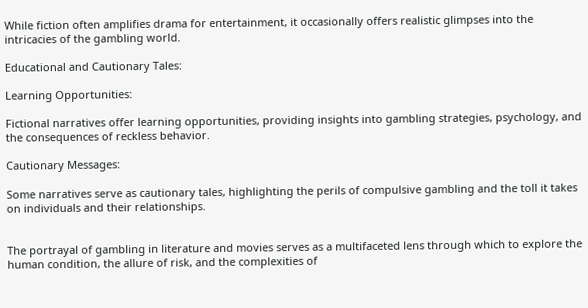While fiction often amplifies drama for entertainment, it occasionally offers realistic glimpses into the intricacies of the gambling world.

Educational and Cautionary Tales:

Learning Opportunities:

Fictional narratives offer learning opportunities, providing insights into gambling strategies, psychology, and the consequences of reckless behavior.

Cautionary Messages:

Some narratives serve as cautionary tales, highlighting the perils of compulsive gambling and the toll it takes on individuals and their relationships.


The portrayal of gambling in literature and movies serves as a multifaceted lens through which to explore the human condition, the allure of risk, and the complexities of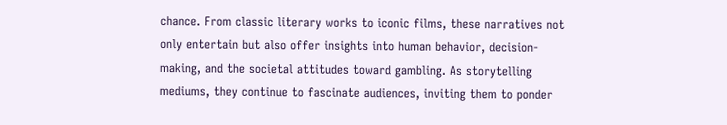chance. From classic literary works to iconic films, these narratives not only entertain but also offer insights into human behavior, decision-making, and the societal attitudes toward gambling. As storytelling mediums, they continue to fascinate audiences, inviting them to ponder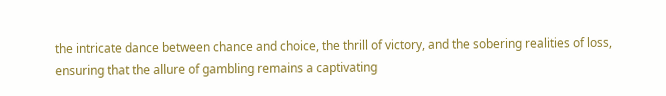the intricate dance between chance and choice, the thrill of victory, and the sobering realities of loss, ensuring that the allure of gambling remains a captivating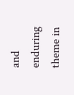and enduring theme in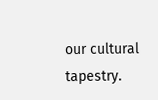our cultural tapestry.